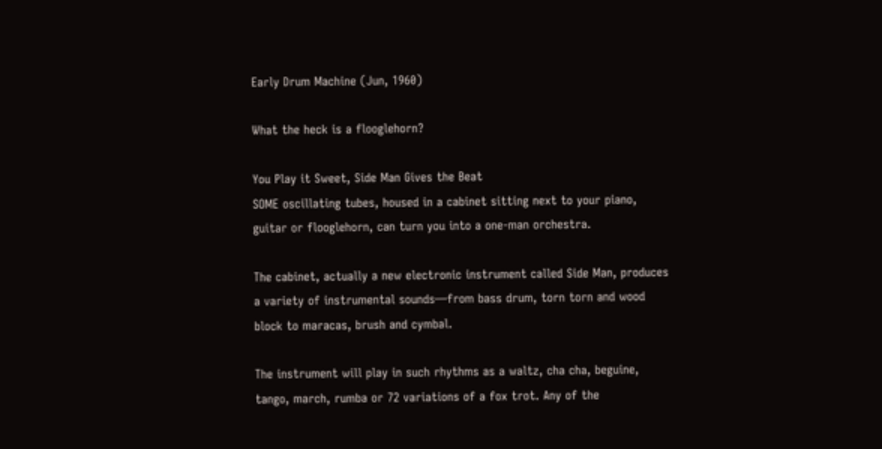Early Drum Machine (Jun, 1960)

What the heck is a flooglehorn?

You Play it Sweet, Side Man Gives the Beat
SOME oscillating tubes, housed in a cabinet sitting next to your piano, guitar or flooglehorn, can turn you into a one-man orchestra.

The cabinet, actually a new electronic instrument called Side Man, produces a variety of instrumental sounds—from bass drum, torn torn and wood block to maracas, brush and cymbal.

The instrument will play in such rhythms as a waltz, cha cha, beguine, tango, march, rumba or 72 variations of a fox trot. Any of the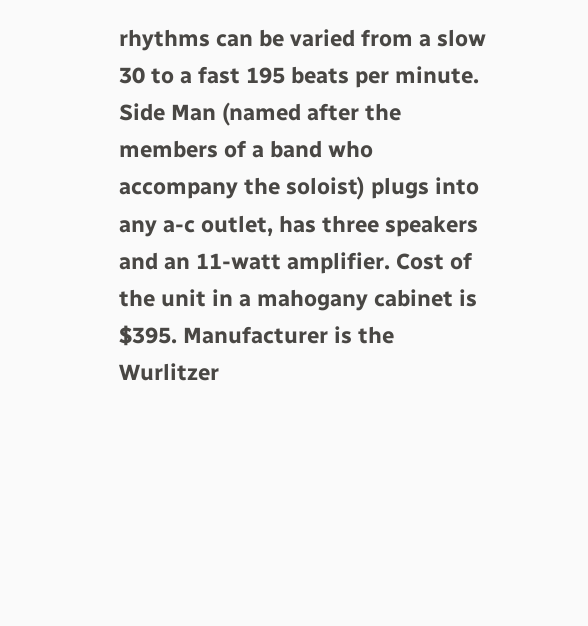rhythms can be varied from a slow 30 to a fast 195 beats per minute. Side Man (named after the members of a band who accompany the soloist) plugs into any a-c outlet, has three speakers and an 11-watt amplifier. Cost of the unit in a mahogany cabinet is $395. Manufacturer is the Wurlitzer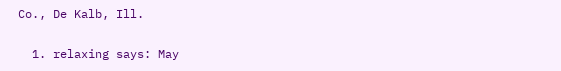Co., De Kalb, Ill.

  1. relaxing says: May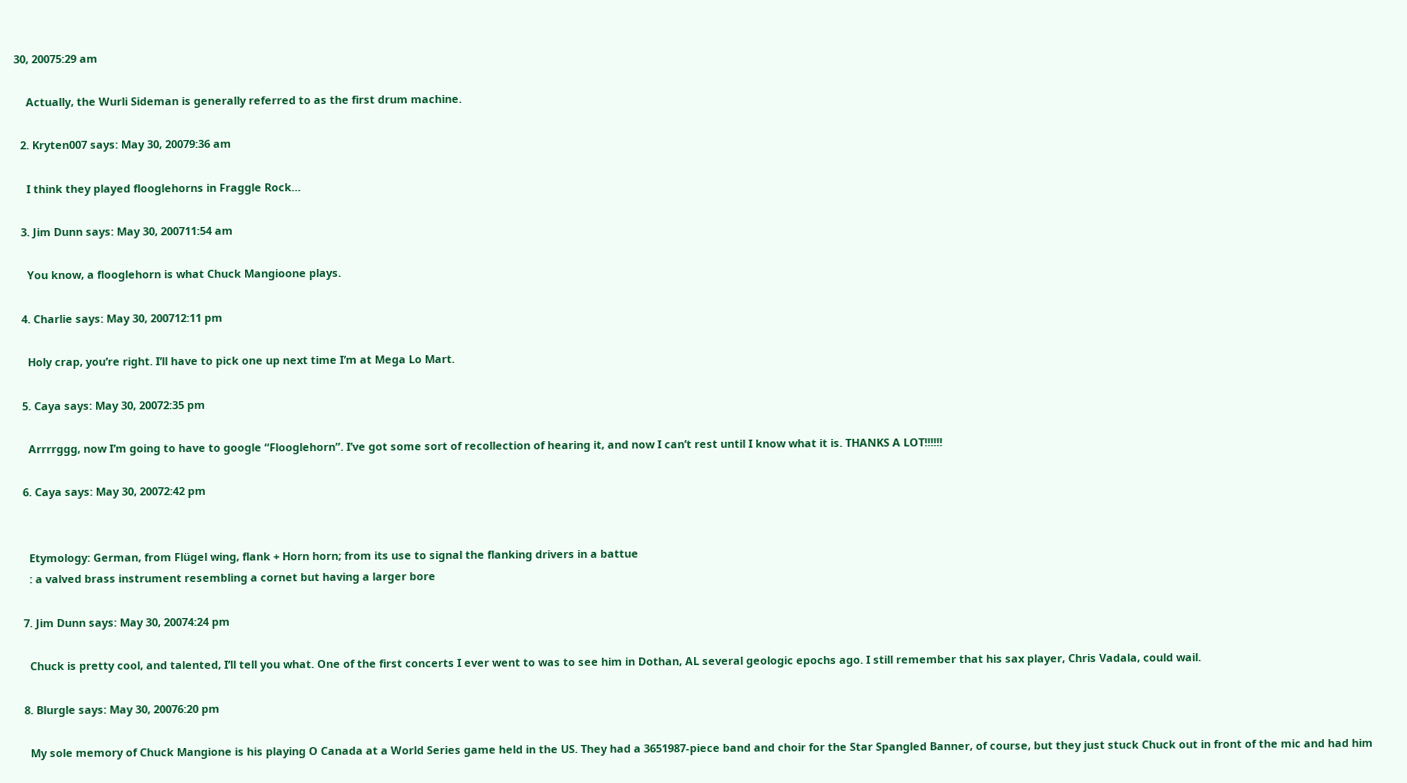30, 20075:29 am

    Actually, the Wurli Sideman is generally referred to as the first drum machine.

  2. Kryten007 says: May 30, 20079:36 am

    I think they played flooglehorns in Fraggle Rock…

  3. Jim Dunn says: May 30, 200711:54 am

    You know, a flooglehorn is what Chuck Mangioone plays.

  4. Charlie says: May 30, 200712:11 pm

    Holy crap, you’re right. I’ll have to pick one up next time I’m at Mega Lo Mart.

  5. Caya says: May 30, 20072:35 pm

    Arrrrggg, now I’m going to have to google “Flooglehorn”. I’ve got some sort of recollection of hearing it, and now I can’t rest until I know what it is. THANKS A LOT!!!!!!

  6. Caya says: May 30, 20072:42 pm


    Etymology: German, from Flügel wing, flank + Horn horn; from its use to signal the flanking drivers in a battue
    : a valved brass instrument resembling a cornet but having a larger bore

  7. Jim Dunn says: May 30, 20074:24 pm

    Chuck is pretty cool, and talented, I’ll tell you what. One of the first concerts I ever went to was to see him in Dothan, AL several geologic epochs ago. I still remember that his sax player, Chris Vadala, could wail.

  8. Blurgle says: May 30, 20076:20 pm

    My sole memory of Chuck Mangione is his playing O Canada at a World Series game held in the US. They had a 3651987-piece band and choir for the Star Spangled Banner, of course, but they just stuck Chuck out in front of the mic and had him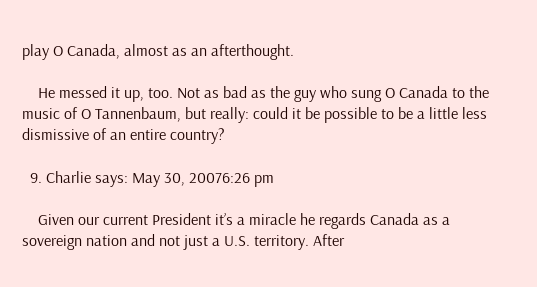play O Canada, almost as an afterthought.

    He messed it up, too. Not as bad as the guy who sung O Canada to the music of O Tannenbaum, but really: could it be possible to be a little less dismissive of an entire country?

  9. Charlie says: May 30, 20076:26 pm

    Given our current President it’s a miracle he regards Canada as a sovereign nation and not just a U.S. territory. After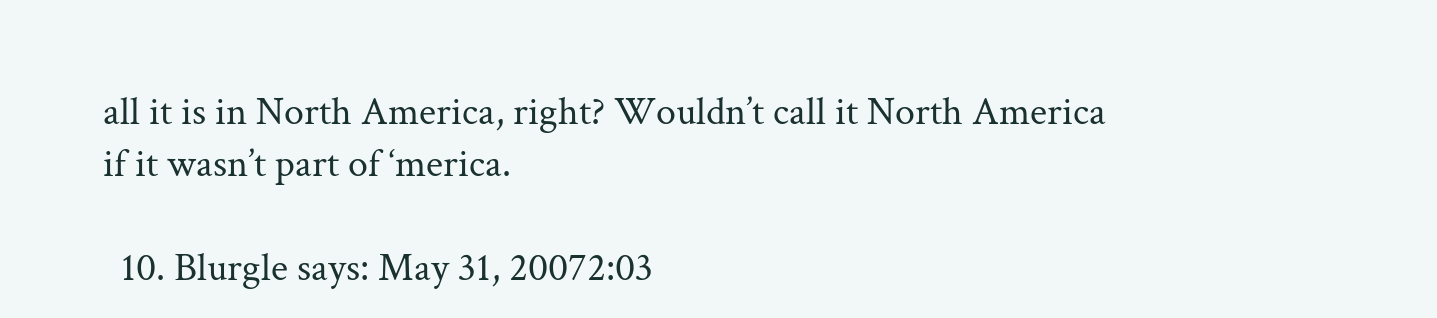all it is in North America, right? Wouldn’t call it North America if it wasn’t part of ‘merica.

  10. Blurgle says: May 31, 20072:03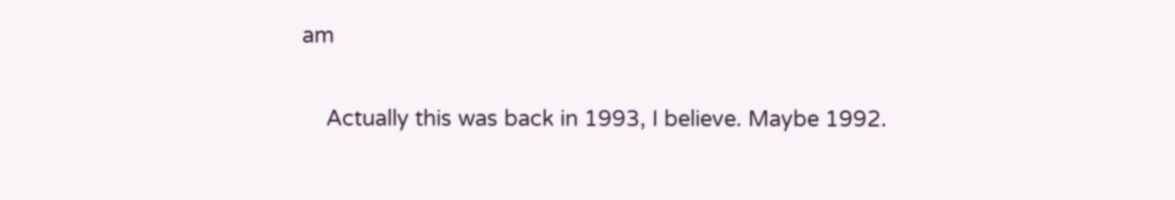am

    Actually this was back in 1993, I believe. Maybe 1992.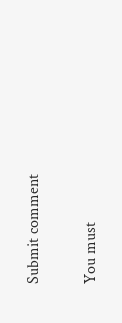Submit comment

You must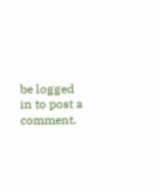be logged in to post a comment.